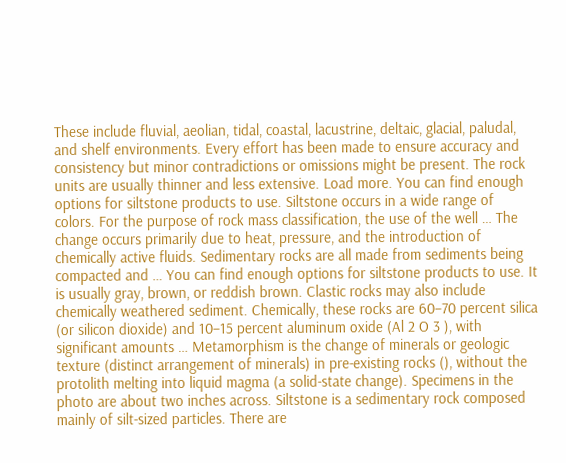These include fluvial, aeolian, tidal, coastal, lacustrine, deltaic, glacial, paludal, and shelf environments. Every effort has been made to ensure accuracy and consistency but minor contradictions or omissions might be present. The rock units are usually thinner and less extensive. Load more. You can find enough options for siltstone products to use. Siltstone occurs in a wide range of colors. For the purpose of rock mass classification, the use of the well … The change occurs primarily due to heat, pressure, and the introduction of chemically active fluids. Sedimentary rocks are all made from sediments being compacted and … You can find enough options for siltstone products to use. It is usually gray, brown, or reddish brown. Clastic rocks may also include chemically weathered sediment. Chemically, these rocks are 60–70 percent silica (or silicon dioxide) and 10–15 percent aluminum oxide (Al 2 O 3 ), with significant amounts … Metamorphism is the change of minerals or geologic texture (distinct arrangement of minerals) in pre-existing rocks (), without the protolith melting into liquid magma (a solid-state change). Specimens in the photo are about two inches across. Siltstone is a sedimentary rock composed mainly of silt-sized particles. There are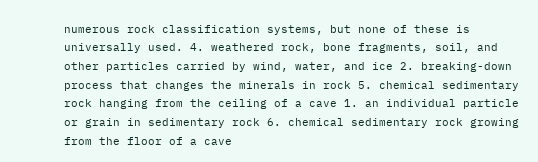numerous rock classification systems, but none of these is universally used. 4. weathered rock, bone fragments, soil, and other particles carried by wind, water, and ice 2. breaking-down process that changes the minerals in rock 5. chemical sedimentary rock hanging from the ceiling of a cave 1. an individual particle or grain in sedimentary rock 6. chemical sedimentary rock growing from the floor of a cave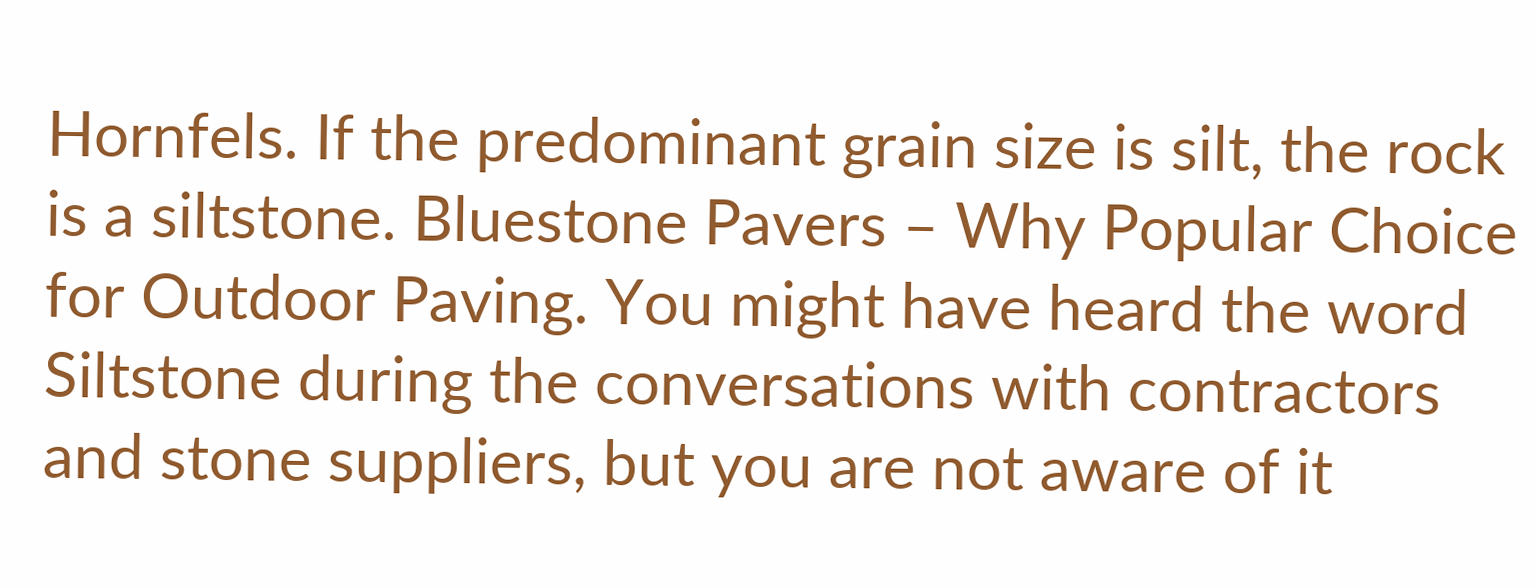Hornfels. If the predominant grain size is silt, the rock is a siltstone. Bluestone Pavers – Why Popular Choice for Outdoor Paving. You might have heard the word Siltstone during the conversations with contractors and stone suppliers, but you are not aware of it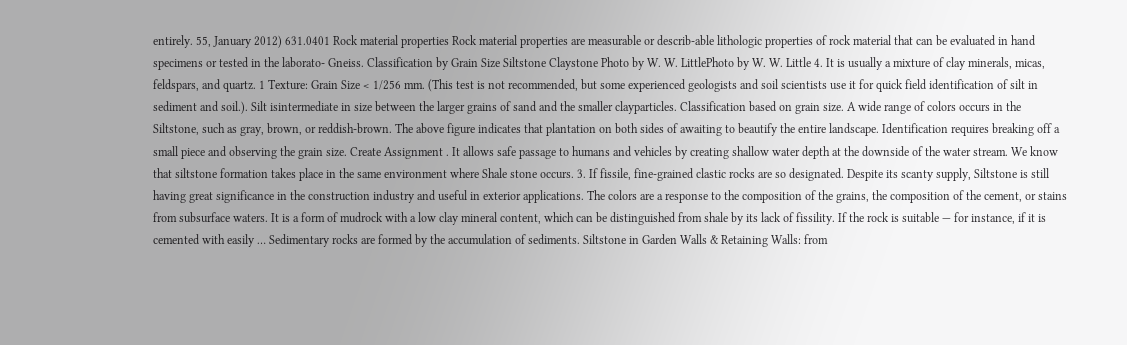entirely. 55, January 2012) 631.0401 Rock material properties Rock material properties are measurable or describ-able lithologic properties of rock material that can be evaluated in hand specimens or tested in the laborato- Gneiss. Classification by Grain Size Siltstone Claystone Photo by W. W. LittlePhoto by W. W. Little 4. It is usually a mixture of clay minerals, micas, feldspars, and quartz. 1 Texture: Grain Size < 1/256 mm. (This test is not recommended, but some experienced geologists and soil scientists use it for quick field identification of silt in sediment and soil.). Silt isintermediate in size between the larger grains of sand and the smaller clayparticles. Classification based on grain size. A wide range of colors occurs in the Siltstone, such as gray, brown, or reddish-brown. The above figure indicates that plantation on both sides of awaiting to beautify the entire landscape. Identification requires breaking off a small piece and observing the grain size. Create Assignment . It allows safe passage to humans and vehicles by creating shallow water depth at the downside of the water stream. We know that siltstone formation takes place in the same environment where Shale stone occurs. 3. If fissile, fine-grained clastic rocks are so designated. Despite its scanty supply, Siltstone is still having great significance in the construction industry and useful in exterior applications. The colors are a response to the composition of the grains, the composition of the cement, or stains from subsurface waters. It is a form of mudrock with a low clay mineral content, which can be distinguished from shale by its lack of fissility. If the rock is suitable — for instance, if it is cemented with easily … Sedimentary rocks are formed by the accumulation of sediments. Siltstone in Garden Walls & Retaining Walls: from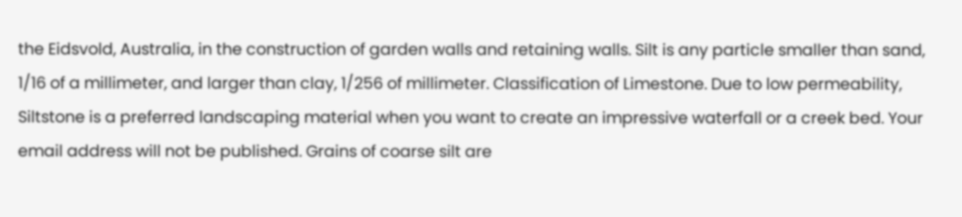the Eidsvold, Australia, in the construction of garden walls and retaining walls. Silt is any particle smaller than sand, 1/16 of a millimeter, and larger than clay, 1/256 of millimeter. Classification of Limestone. Due to low permeability, Siltstone is a preferred landscaping material when you want to create an impressive waterfall or a creek bed. Your email address will not be published. Grains of coarse silt are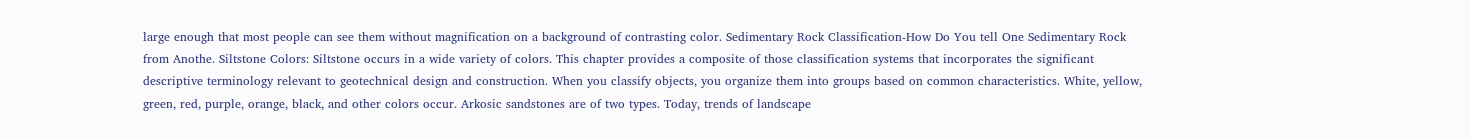large enough that most people can see them without magnification on a background of contrasting color. Sedimentary Rock Classification-How Do You tell One Sedimentary Rock from Anothe. Siltstone Colors: Siltstone occurs in a wide variety of colors. This chapter provides a composite of those classification systems that incorporates the significant descriptive terminology relevant to geotechnical design and construction. When you classify objects, you organize them into groups based on common characteristics. White, yellow, green, red, purple, orange, black, and other colors occur. Arkosic sandstones are of two types. Today, trends of landscape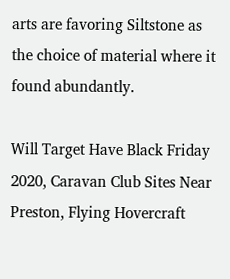arts are favoring Siltstone as the choice of material where it found abundantly.

Will Target Have Black Friday 2020, Caravan Club Sites Near Preston, Flying Hovercraft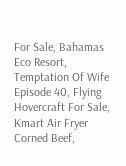For Sale, Bahamas Eco Resort, Temptation Of Wife Episode 40, Flying Hovercraft For Sale, Kmart Air Fryer Corned Beef,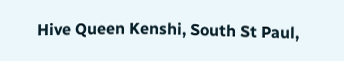Hive Queen Kenshi, South St Paul,